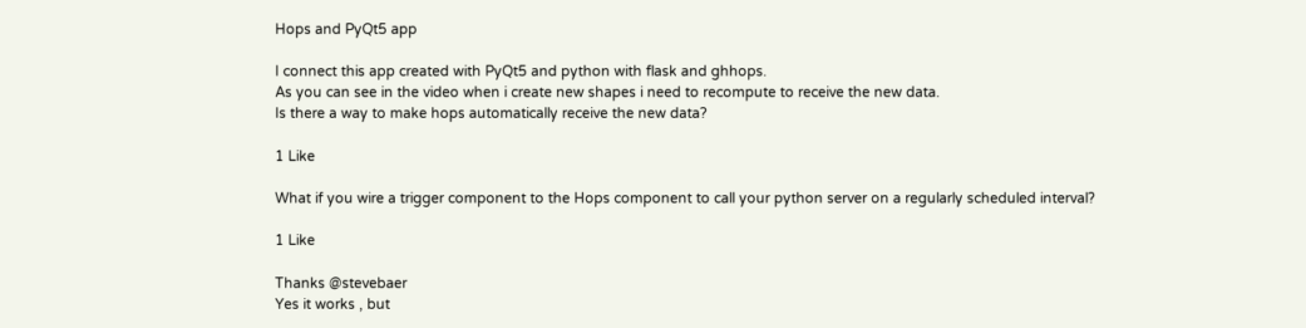Hops and PyQt5 app

I connect this app created with PyQt5 and python with flask and ghhops.
As you can see in the video when i create new shapes i need to recompute to receive the new data.
Is there a way to make hops automatically receive the new data?

1 Like

What if you wire a trigger component to the Hops component to call your python server on a regularly scheduled interval?

1 Like

Thanks @stevebaer
Yes it works , but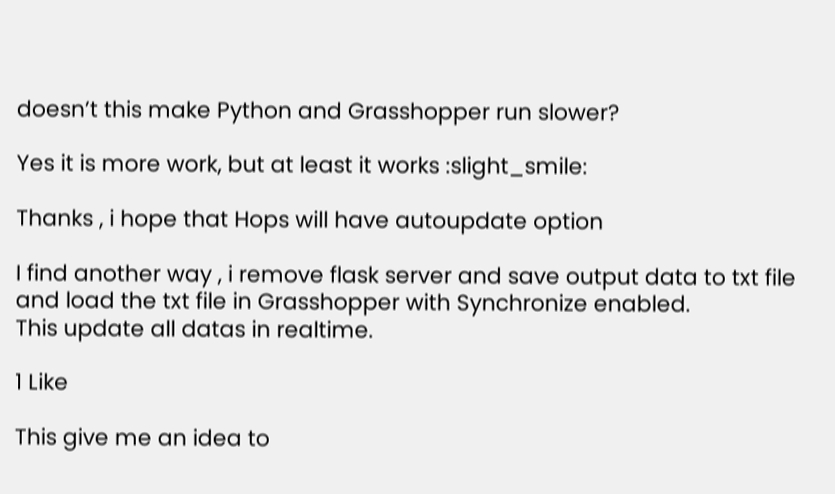doesn’t this make Python and Grasshopper run slower?

Yes it is more work, but at least it works :slight_smile:

Thanks , i hope that Hops will have autoupdate option

I find another way , i remove flask server and save output data to txt file and load the txt file in Grasshopper with Synchronize enabled.
This update all datas in realtime.

1 Like

This give me an idea to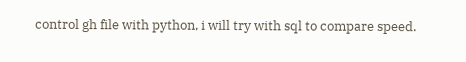control gh file with python, i will try with sql to compare speed.